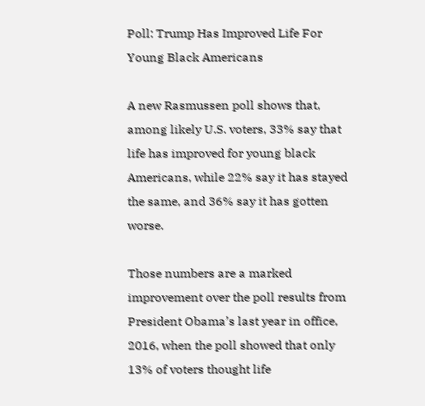Poll: Trump Has Improved Life For Young Black Americans

A new Rasmussen poll shows that, among likely U.S. voters, 33% say that life has improved for young black Americans, while 22% say it has stayed the same, and 36% say it has gotten worse.

Those numbers are a marked improvement over the poll results from President Obama’s last year in office, 2016, when the poll showed that only 13% of voters thought life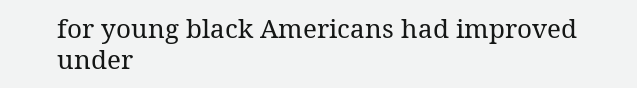for young black Americans had improved under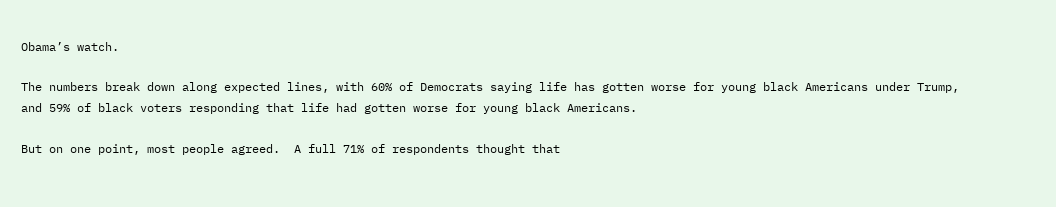Obama’s watch.

The numbers break down along expected lines, with 60% of Democrats saying life has gotten worse for young black Americans under Trump, and 59% of black voters responding that life had gotten worse for young black Americans.

But on one point, most people agreed.  A full 71% of respondents thought that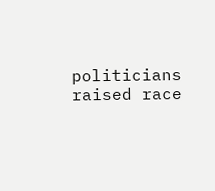politicians raised race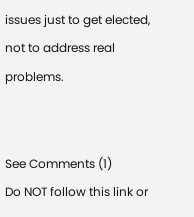issues just to get elected, not to address real problems.


See Comments (1)
Do NOT follow this link or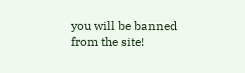you will be banned from the site!